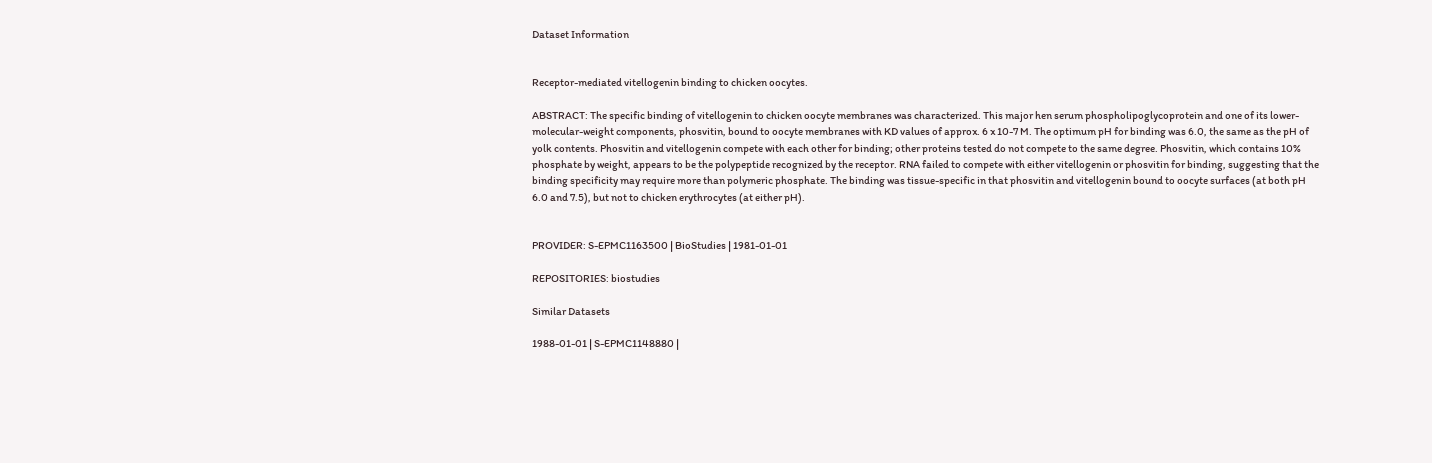Dataset Information


Receptor-mediated vitellogenin binding to chicken oocytes.

ABSTRACT: The specific binding of vitellogenin to chicken oocyte membranes was characterized. This major hen serum phospholipoglycoprotein and one of its lower-molecular-weight components, phosvitin, bound to oocyte membranes with KD values of approx. 6 x 10-7 M. The optimum pH for binding was 6.0, the same as the pH of yolk contents. Phosvitin and vitellogenin compete with each other for binding; other proteins tested do not compete to the same degree. Phosvitin, which contains 10% phosphate by weight, appears to be the polypeptide recognized by the receptor. RNA failed to compete with either vitellogenin or phosvitin for binding, suggesting that the binding specificity may require more than polymeric phosphate. The binding was tissue-specific in that phosvitin and vitellogenin bound to oocyte surfaces (at both pH 6.0 and 7.5), but not to chicken erythrocytes (at either pH).


PROVIDER: S-EPMC1163500 | BioStudies | 1981-01-01

REPOSITORIES: biostudies

Similar Datasets

1988-01-01 | S-EPMC1148880 |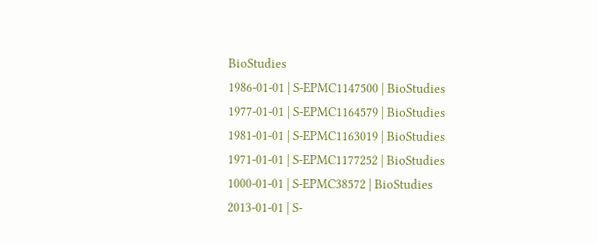BioStudies
1986-01-01 | S-EPMC1147500 | BioStudies
1977-01-01 | S-EPMC1164579 | BioStudies
1981-01-01 | S-EPMC1163019 | BioStudies
1971-01-01 | S-EPMC1177252 | BioStudies
1000-01-01 | S-EPMC38572 | BioStudies
2013-01-01 | S-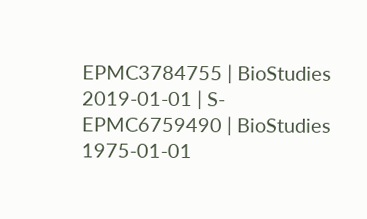EPMC3784755 | BioStudies
2019-01-01 | S-EPMC6759490 | BioStudies
1975-01-01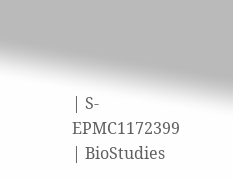| S-EPMC1172399 | BioStudies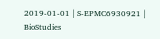2019-01-01 | S-EPMC6930921 | BioStudies